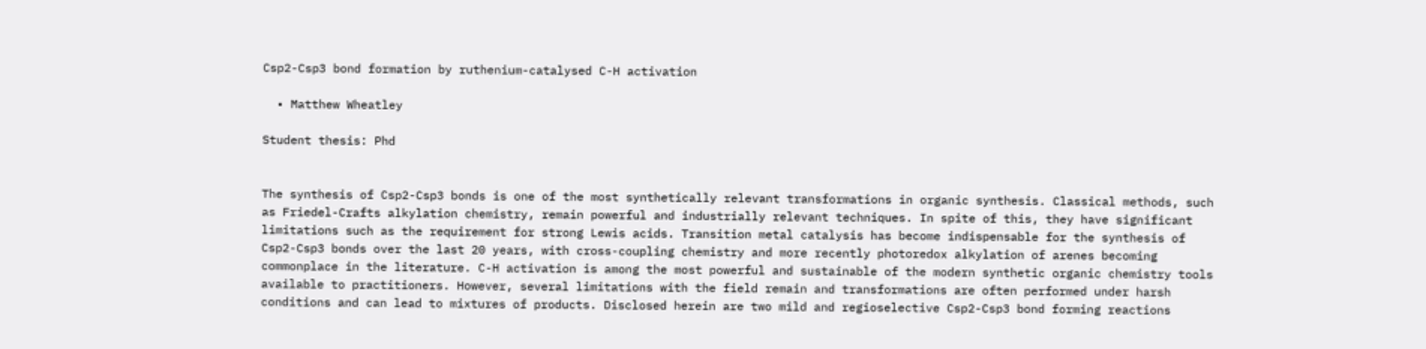Csp2-Csp3 bond formation by ruthenium-catalysed C-H activation

  • Matthew Wheatley

Student thesis: Phd


The synthesis of Csp2-Csp3 bonds is one of the most synthetically relevant transformations in organic synthesis. Classical methods, such as Friedel-Crafts alkylation chemistry, remain powerful and industrially relevant techniques. In spite of this, they have significant limitations such as the requirement for strong Lewis acids. Transition metal catalysis has become indispensable for the synthesis of Csp2-Csp3 bonds over the last 20 years, with cross-coupling chemistry and more recently photoredox alkylation of arenes becoming commonplace in the literature. C-H activation is among the most powerful and sustainable of the modern synthetic organic chemistry tools available to practitioners. However, several limitations with the field remain and transformations are often performed under harsh conditions and can lead to mixtures of products. Disclosed herein are two mild and regioselective Csp2-Csp3 bond forming reactions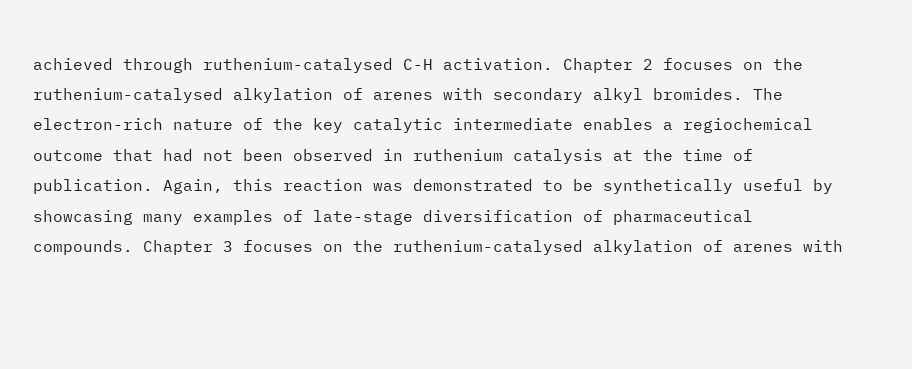achieved through ruthenium-catalysed C-H activation. Chapter 2 focuses on the ruthenium-catalysed alkylation of arenes with secondary alkyl bromides. The electron-rich nature of the key catalytic intermediate enables a regiochemical outcome that had not been observed in ruthenium catalysis at the time of publication. Again, this reaction was demonstrated to be synthetically useful by showcasing many examples of late-stage diversification of pharmaceutical compounds. Chapter 3 focuses on the ruthenium-catalysed alkylation of arenes with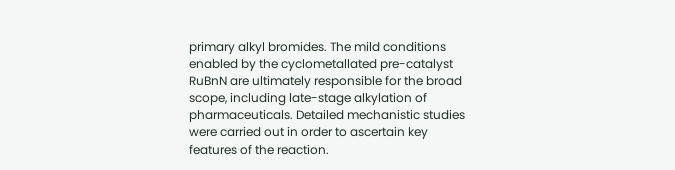primary alkyl bromides. The mild conditions enabled by the cyclometallated pre-catalyst RuBnN are ultimately responsible for the broad scope, including late-stage alkylation of pharmaceuticals. Detailed mechanistic studies were carried out in order to ascertain key features of the reaction.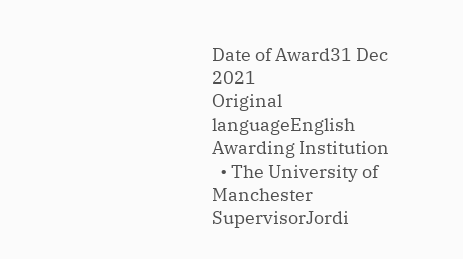Date of Award31 Dec 2021
Original languageEnglish
Awarding Institution
  • The University of Manchester
SupervisorJordi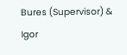Bures (Supervisor) & Igor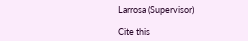Larrosa (Supervisor)

Cite this